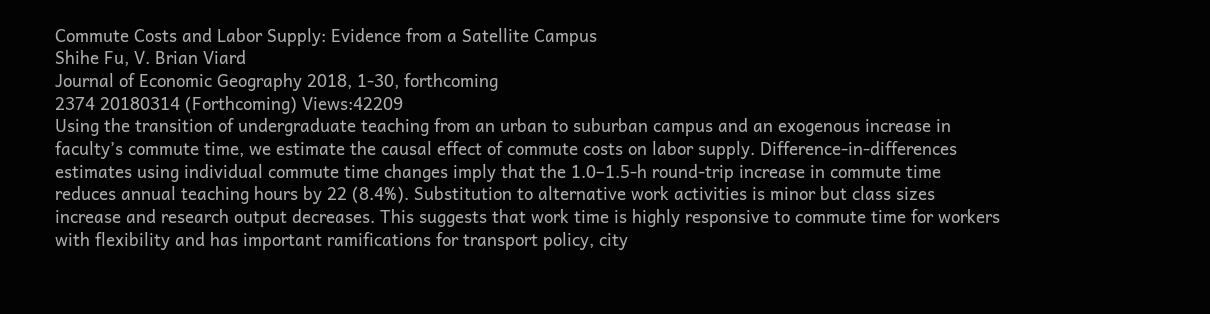Commute Costs and Labor Supply: Evidence from a Satellite Campus
Shihe Fu, V. Brian Viard
Journal of Economic Geography 2018, 1-30, forthcoming
2374 20180314 (Forthcoming) Views:42209
Using the transition of undergraduate teaching from an urban to suburban campus and an exogenous increase in faculty’s commute time, we estimate the causal effect of commute costs on labor supply. Difference-in-differences estimates using individual commute time changes imply that the 1.0–1.5-h round-trip increase in commute time reduces annual teaching hours by 22 (8.4%). Substitution to alternative work activities is minor but class sizes increase and research output decreases. This suggests that work time is highly responsive to commute time for workers with flexibility and has important ramifications for transport policy, city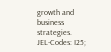growth and business strategies.
JEL-Codes: I25;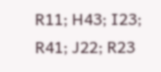R11; H43; I23; R41; J22; R23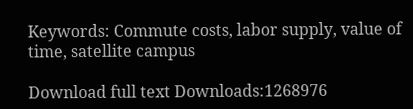Keywords: Commute costs, labor supply, value of time, satellite campus

Download full text Downloads:1268976